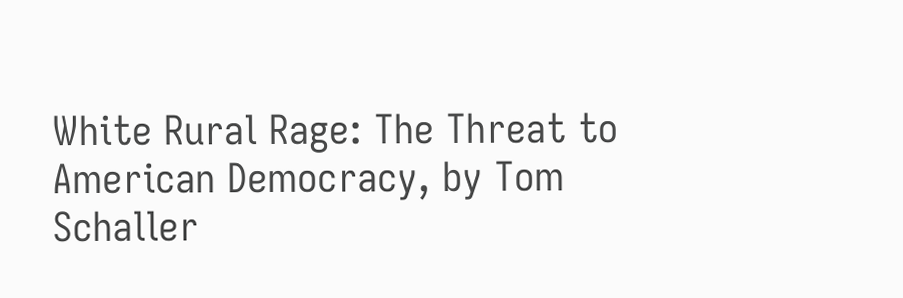White Rural Rage: The Threat to American Democracy, by Tom Schaller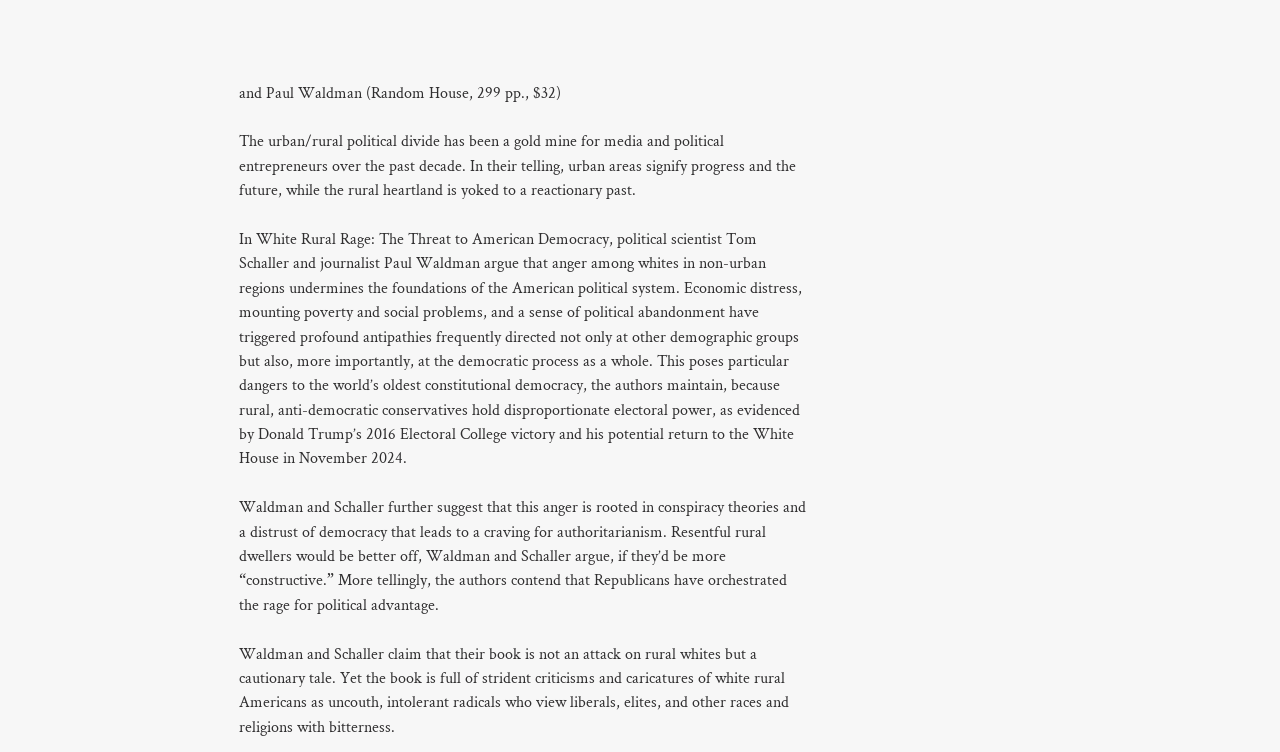and Paul Waldman (Random House, 299 pp., $32)

The urban/rural political divide has been a gold mine for media and political entrepreneurs over the past decade. In their telling, urban areas signify progress and the future, while the rural heartland is yoked to a reactionary past.

In White Rural Rage: The Threat to American Democracy, political scientist Tom Schaller and journalist Paul Waldman argue that anger among whites in non-urban regions undermines the foundations of the American political system. Economic distress, mounting poverty and social problems, and a sense of political abandonment have triggered profound antipathies frequently directed not only at other demographic groups but also, more importantly, at the democratic process as a whole. This poses particular dangers to the world’s oldest constitutional democracy, the authors maintain, because rural, anti-democratic conservatives hold disproportionate electoral power, as evidenced by Donald Trump’s 2016 Electoral College victory and his potential return to the White House in November 2024.

Waldman and Schaller further suggest that this anger is rooted in conspiracy theories and a distrust of democracy that leads to a craving for authoritarianism. Resentful rural dwellers would be better off, Waldman and Schaller argue, if they’d be more “constructive.” More tellingly, the authors contend that Republicans have orchestrated the rage for political advantage.

Waldman and Schaller claim that their book is not an attack on rural whites but a cautionary tale. Yet the book is full of strident criticisms and caricatures of white rural Americans as uncouth, intolerant radicals who view liberals, elites, and other races and religions with bitterness.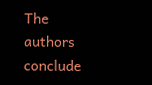The authors conclude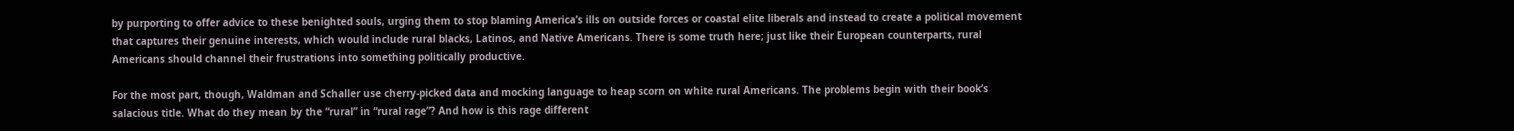by purporting to offer advice to these benighted souls, urging them to stop blaming America’s ills on outside forces or coastal elite liberals and instead to create a political movement that captures their genuine interests, which would include rural blacks, Latinos, and Native Americans. There is some truth here; just like their European counterparts, rural Americans should channel their frustrations into something politically productive.

For the most part, though, Waldman and Schaller use cherry-picked data and mocking language to heap scorn on white rural Americans. The problems begin with their book’s salacious title. What do they mean by the “rural” in “rural rage”? And how is this rage different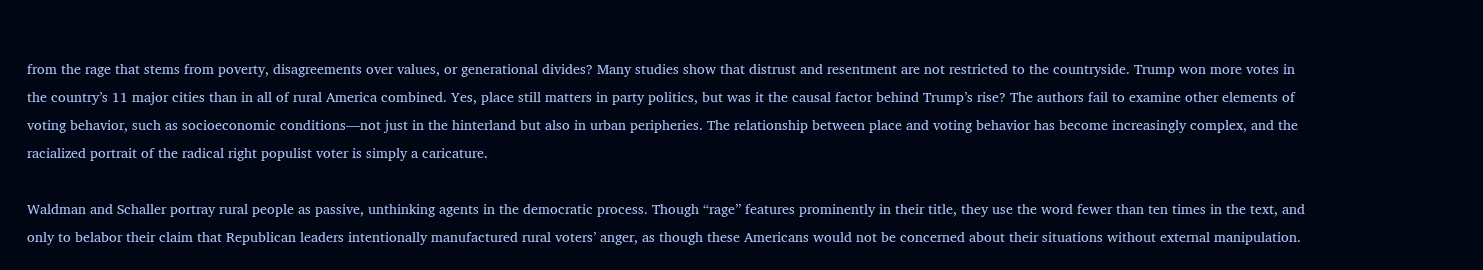from the rage that stems from poverty, disagreements over values, or generational divides? Many studies show that distrust and resentment are not restricted to the countryside. Trump won more votes in the country’s 11 major cities than in all of rural America combined. Yes, place still matters in party politics, but was it the causal factor behind Trump’s rise? The authors fail to examine other elements of voting behavior, such as socioeconomic conditions—not just in the hinterland but also in urban peripheries. The relationship between place and voting behavior has become increasingly complex, and the racialized portrait of the radical right populist voter is simply a caricature.

Waldman and Schaller portray rural people as passive, unthinking agents in the democratic process. Though “rage” features prominently in their title, they use the word fewer than ten times in the text, and only to belabor their claim that Republican leaders intentionally manufactured rural voters’ anger, as though these Americans would not be concerned about their situations without external manipulation.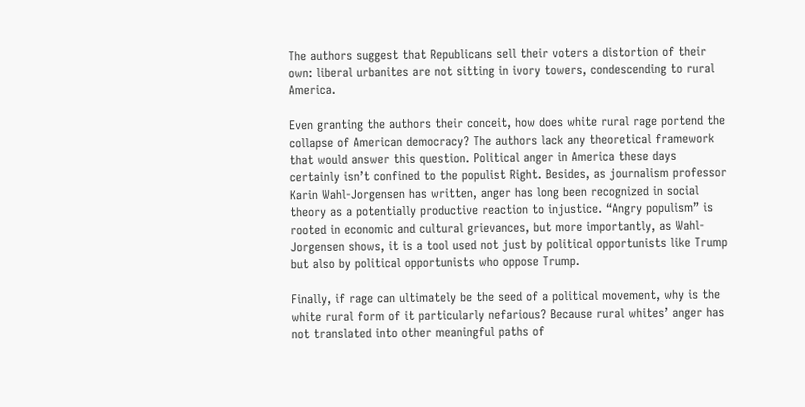The authors suggest that Republicans sell their voters a distortion of their own: liberal urbanites are not sitting in ivory towers, condescending to rural America.

Even granting the authors their conceit, how does white rural rage portend the collapse of American democracy? The authors lack any theoretical framework that would answer this question. Political anger in America these days certainly isn’t confined to the populist Right. Besides, as journalism professor Karin Wahl-Jorgensen has written, anger has long been recognized in social theory as a potentially productive reaction to injustice. “Angry populism” is rooted in economic and cultural grievances, but more importantly, as Wahl-Jorgensen shows, it is a tool used not just by political opportunists like Trump but also by political opportunists who oppose Trump.

Finally, if rage can ultimately be the seed of a political movement, why is the white rural form of it particularly nefarious? Because rural whites’ anger has not translated into other meaningful paths of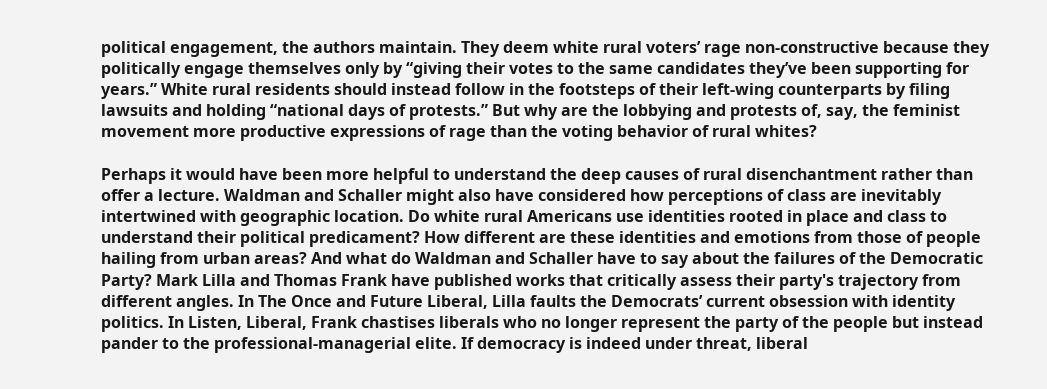political engagement, the authors maintain. They deem white rural voters’ rage non-constructive because they politically engage themselves only by “giving their votes to the same candidates they’ve been supporting for years.” White rural residents should instead follow in the footsteps of their left-wing counterparts by filing lawsuits and holding “national days of protests.” But why are the lobbying and protests of, say, the feminist movement more productive expressions of rage than the voting behavior of rural whites?

Perhaps it would have been more helpful to understand the deep causes of rural disenchantment rather than offer a lecture. Waldman and Schaller might also have considered how perceptions of class are inevitably intertwined with geographic location. Do white rural Americans use identities rooted in place and class to understand their political predicament? How different are these identities and emotions from those of people hailing from urban areas? And what do Waldman and Schaller have to say about the failures of the Democratic Party? Mark Lilla and Thomas Frank have published works that critically assess their party's trajectory from different angles. In The Once and Future Liberal, Lilla faults the Democrats’ current obsession with identity politics. In Listen, Liberal, Frank chastises liberals who no longer represent the party of the people but instead pander to the professional-managerial elite. If democracy is indeed under threat, liberal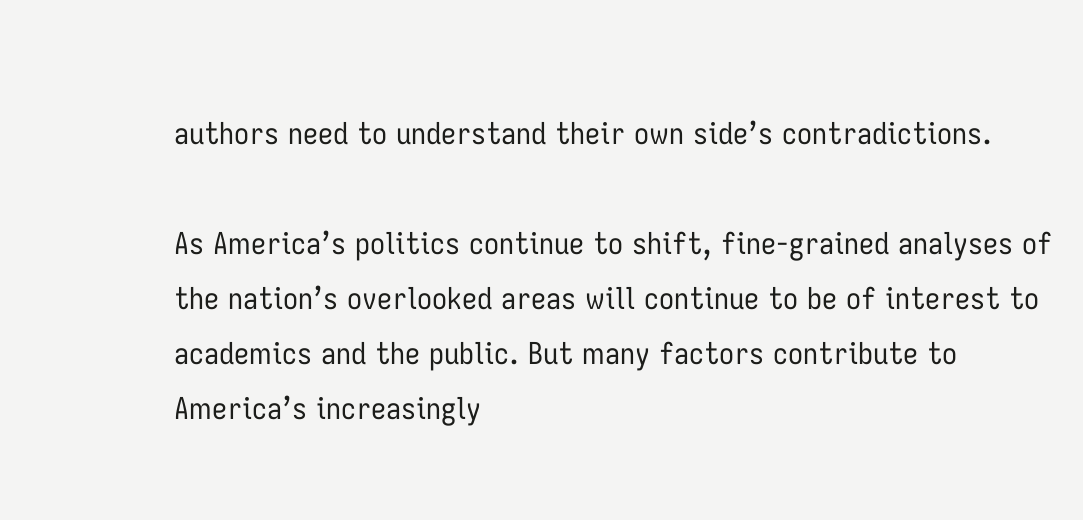authors need to understand their own side’s contradictions.

As America’s politics continue to shift, fine-grained analyses of the nation’s overlooked areas will continue to be of interest to academics and the public. But many factors contribute to America’s increasingly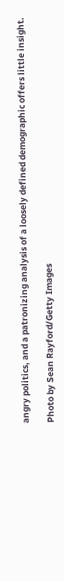angry politics, and a patronizing analysis of a loosely defined demographic offers little insight.

Photo by Sean Rayford/Getty Images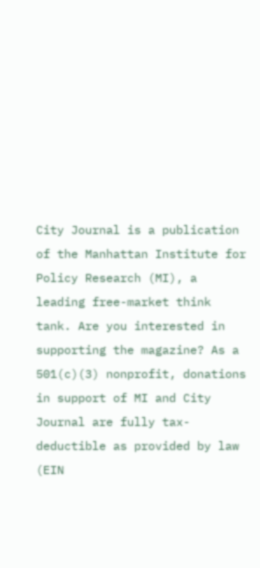City Journal is a publication of the Manhattan Institute for Policy Research (MI), a leading free-market think tank. Are you interested in supporting the magazine? As a 501(c)(3) nonprofit, donations in support of MI and City Journal are fully tax-deductible as provided by law (EIN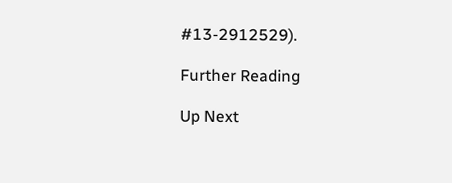#13-2912529).

Further Reading

Up Next